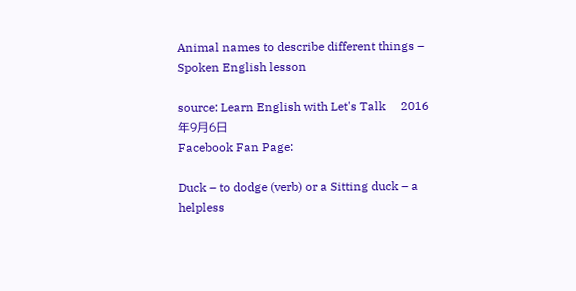Animal names to describe different things – Spoken English lesson

source: Learn English with Let's Talk     2016年9月6日
Facebook Fan Page:

Duck – to dodge (verb) or a Sitting duck – a helpless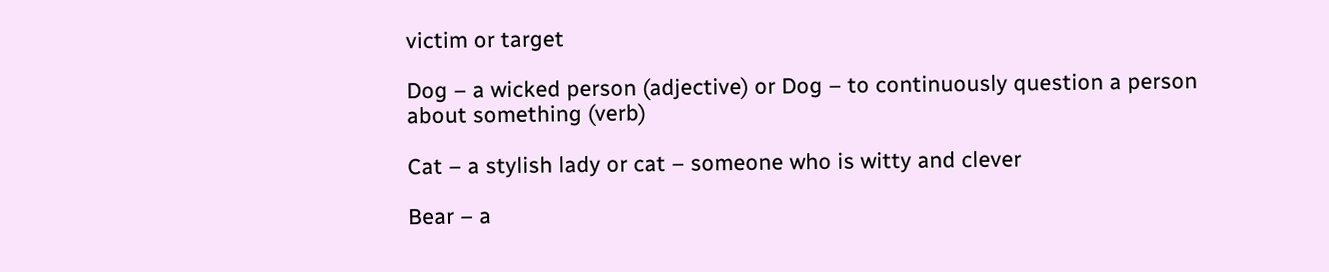victim or target

Dog – a wicked person (adjective) or Dog – to continuously question a person about something (verb)

Cat – a stylish lady or cat – someone who is witty and clever

Bear – a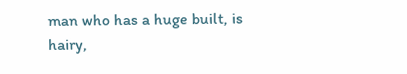man who has a huge built, is hairy,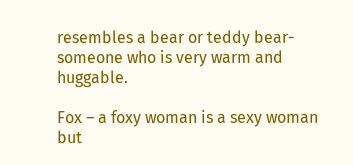resembles a bear or teddy bear- someone who is very warm and huggable.

Fox – a foxy woman is a sexy woman but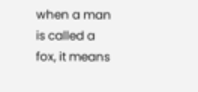when a man is called a fox, it means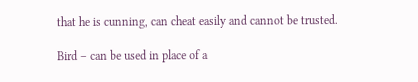that he is cunning, can cheat easily and cannot be trusted.

Bird – can be used in place of a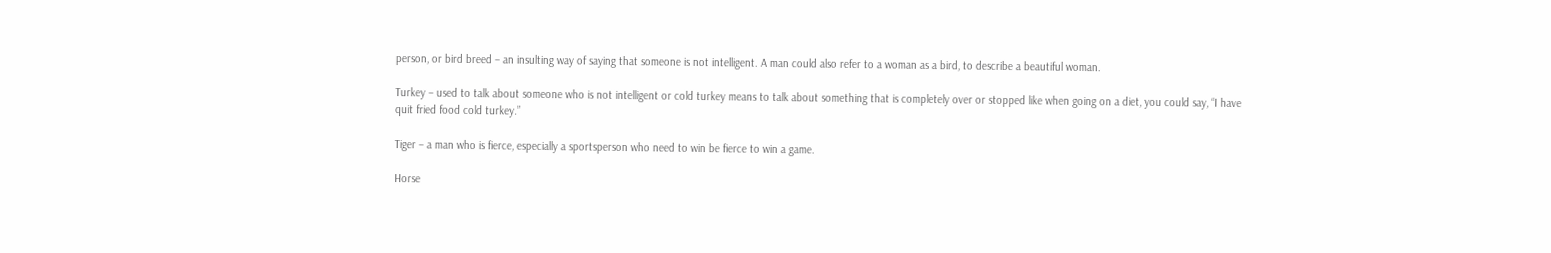person, or bird breed – an insulting way of saying that someone is not intelligent. A man could also refer to a woman as a bird, to describe a beautiful woman.

Turkey – used to talk about someone who is not intelligent or cold turkey means to talk about something that is completely over or stopped like when going on a diet, you could say, “I have quit fried food cold turkey.”

Tiger – a man who is fierce, especially a sportsperson who need to win be fierce to win a game.

Horse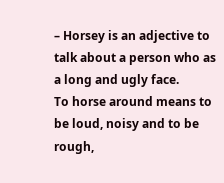– Horsey is an adjective to talk about a person who as a long and ugly face.
To horse around means to be loud, noisy and to be rough,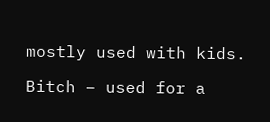mostly used with kids.

Bitch – used for a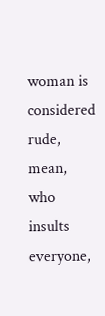woman is considered rude, mean, who insults everyone,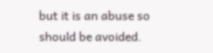but it is an abuse so should be avoided.